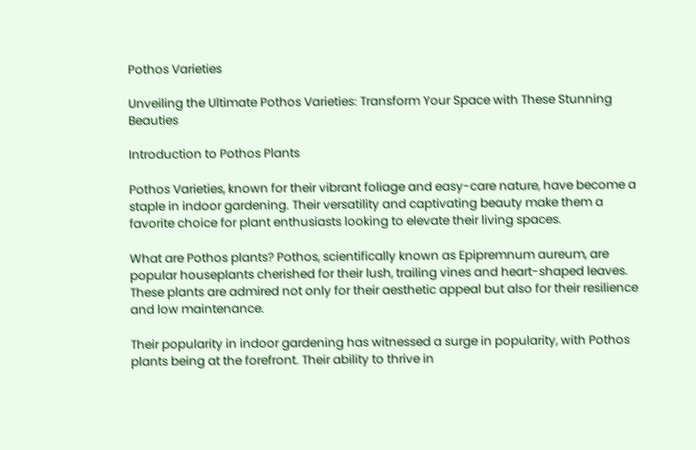Pothos Varieties

Unveiling the Ultimate Pothos Varieties: Transform Your Space with These Stunning Beauties

Introduction to Pothos Plants

Pothos Varieties, known for their vibrant foliage and easy-care nature, have become a staple in indoor gardening. Their versatility and captivating beauty make them a favorite choice for plant enthusiasts looking to elevate their living spaces.

What are Pothos plants? Pothos, scientifically known as Epipremnum aureum, are popular houseplants cherished for their lush, trailing vines and heart-shaped leaves. These plants are admired not only for their aesthetic appeal but also for their resilience and low maintenance.

Their popularity in indoor gardening has witnessed a surge in popularity, with Pothos plants being at the forefront. Their ability to thrive in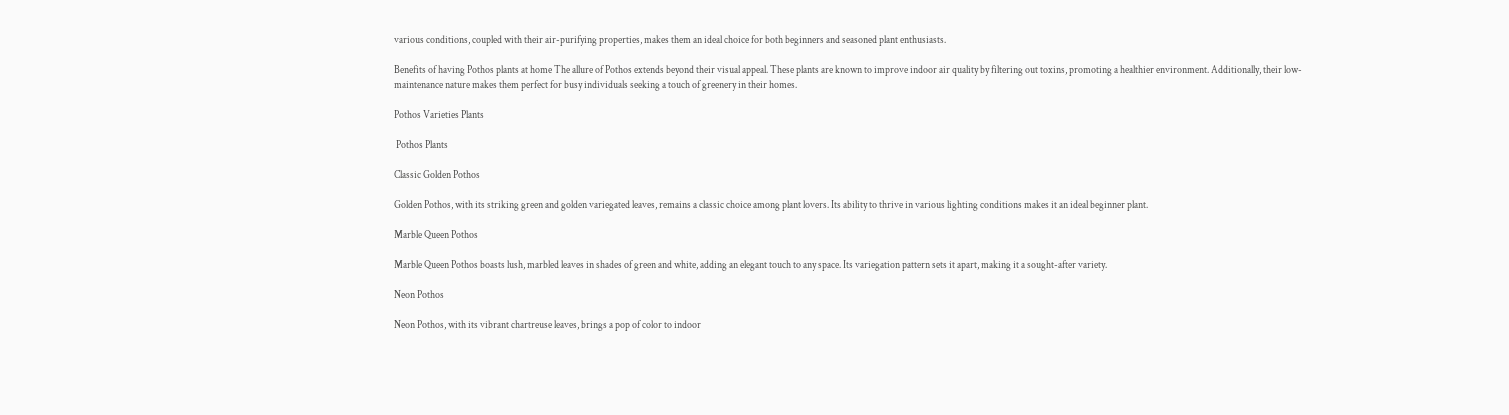various conditions, coupled with their air-purifying properties, makes them an ideal choice for both beginners and seasoned plant enthusiasts.

Benefits of having Pothos plants at home The allure of Pothos extends beyond their visual appeal. These plants are known to improve indoor air quality by filtering out toxins, promoting a healthier environment. Additionally, their low-maintenance nature makes them perfect for busy individuals seeking a touch of greenery in their homes.

Pothos Varieties Plants

 Pothos Plants

Classic Golden Pothos

Golden Pothos, with its striking green and golden variegated leaves, remains a classic choice among plant lovers. Its ability to thrive in various lighting conditions makes it an ideal beginner plant.

Marble Queen Pothos

Marble Queen Pothos boasts lush, marbled leaves in shades of green and white, adding an elegant touch to any space. Its variegation pattern sets it apart, making it a sought-after variety.

Neon Pothos

Neon Pothos, with its vibrant chartreuse leaves, brings a pop of color to indoor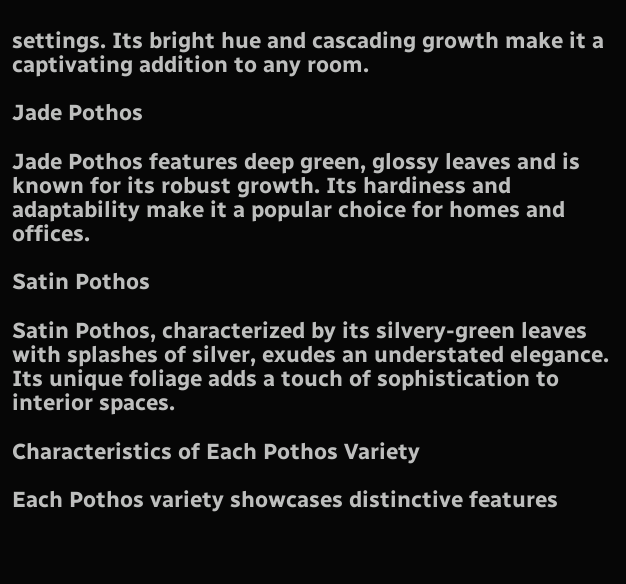settings. Its bright hue and cascading growth make it a captivating addition to any room.

Jade Pothos

Jade Pothos features deep green, glossy leaves and is known for its robust growth. Its hardiness and adaptability make it a popular choice for homes and offices.

Satin Pothos

Satin Pothos, characterized by its silvery-green leaves with splashes of silver, exudes an understated elegance. Its unique foliage adds a touch of sophistication to interior spaces.

Characteristics of Each Pothos Variety

Each Pothos variety showcases distinctive features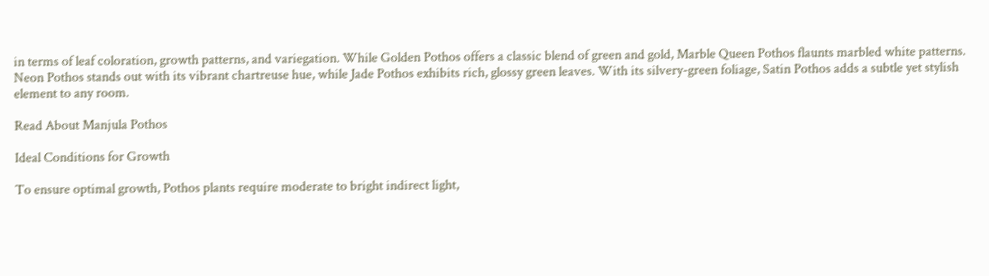in terms of leaf coloration, growth patterns, and variegation. While Golden Pothos offers a classic blend of green and gold, Marble Queen Pothos flaunts marbled white patterns. Neon Pothos stands out with its vibrant chartreuse hue, while Jade Pothos exhibits rich, glossy green leaves. With its silvery-green foliage, Satin Pothos adds a subtle yet stylish element to any room.

Read About Manjula Pothos

Ideal Conditions for Growth

To ensure optimal growth, Pothos plants require moderate to bright indirect light,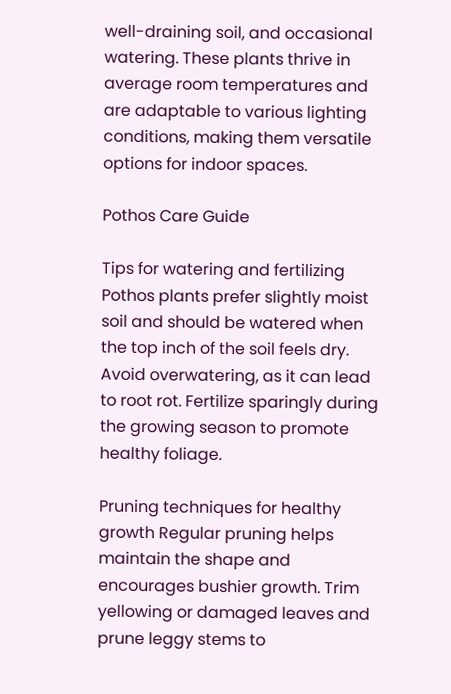well-draining soil, and occasional watering. These plants thrive in average room temperatures and are adaptable to various lighting conditions, making them versatile options for indoor spaces.

Pothos Care Guide

Tips for watering and fertilizing Pothos plants prefer slightly moist soil and should be watered when the top inch of the soil feels dry. Avoid overwatering, as it can lead to root rot. Fertilize sparingly during the growing season to promote healthy foliage.

Pruning techniques for healthy growth Regular pruning helps maintain the shape and encourages bushier growth. Trim yellowing or damaged leaves and prune leggy stems to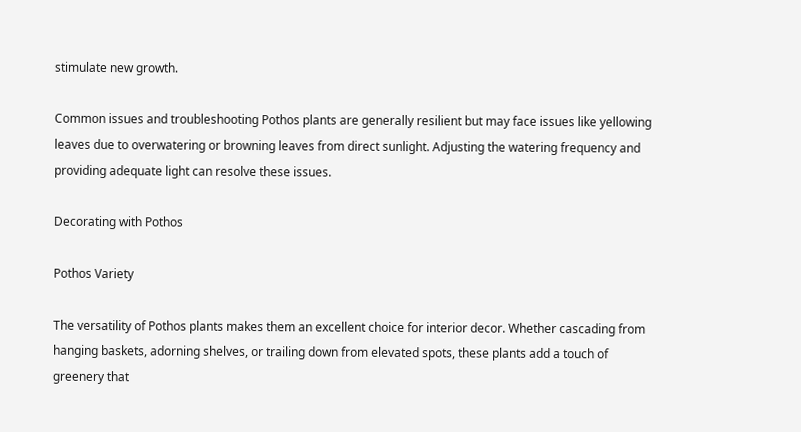stimulate new growth.

Common issues and troubleshooting Pothos plants are generally resilient but may face issues like yellowing leaves due to overwatering or browning leaves from direct sunlight. Adjusting the watering frequency and providing adequate light can resolve these issues.

Decorating with Pothos

Pothos Variety

The versatility of Pothos plants makes them an excellent choice for interior decor. Whether cascading from hanging baskets, adorning shelves, or trailing down from elevated spots, these plants add a touch of greenery that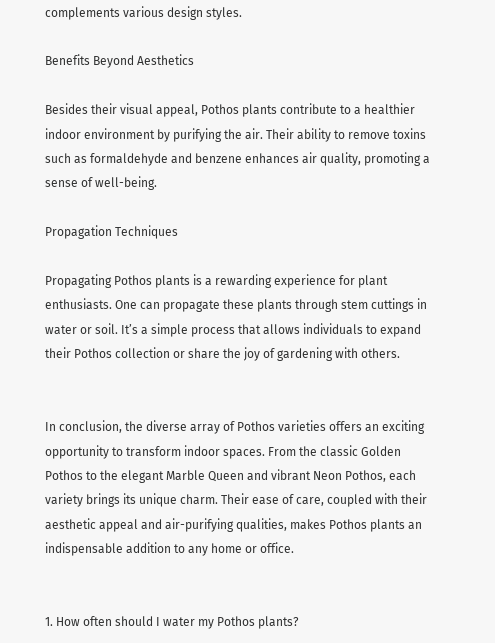complements various design styles.

Benefits Beyond Aesthetics

Besides their visual appeal, Pothos plants contribute to a healthier indoor environment by purifying the air. Their ability to remove toxins such as formaldehyde and benzene enhances air quality, promoting a sense of well-being.

Propagation Techniques

Propagating Pothos plants is a rewarding experience for plant enthusiasts. One can propagate these plants through stem cuttings in water or soil. It’s a simple process that allows individuals to expand their Pothos collection or share the joy of gardening with others.


In conclusion, the diverse array of Pothos varieties offers an exciting opportunity to transform indoor spaces. From the classic Golden Pothos to the elegant Marble Queen and vibrant Neon Pothos, each variety brings its unique charm. Their ease of care, coupled with their aesthetic appeal and air-purifying qualities, makes Pothos plants an indispensable addition to any home or office.


1. How often should I water my Pothos plants?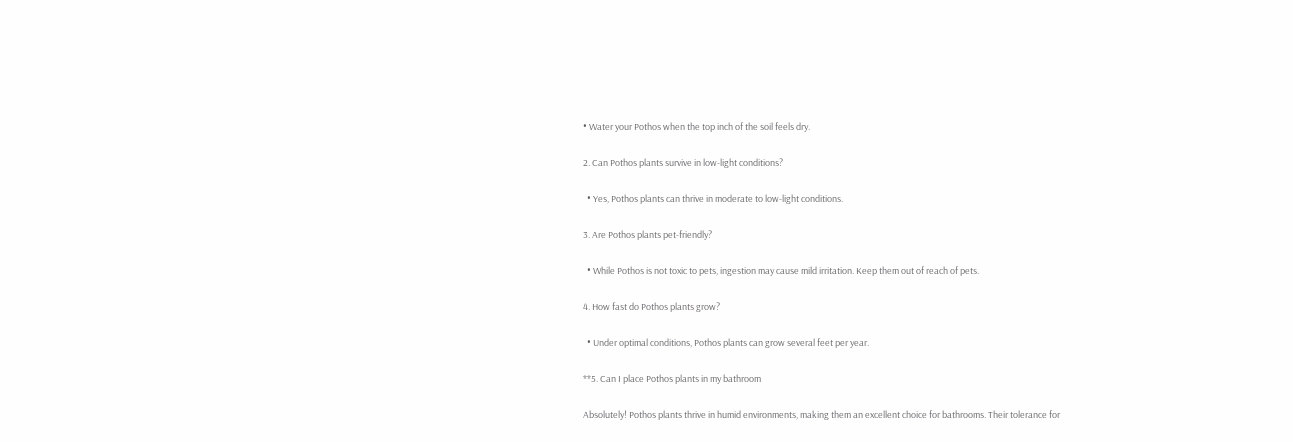• Water your Pothos when the top inch of the soil feels dry.

2. Can Pothos plants survive in low-light conditions?

  • Yes, Pothos plants can thrive in moderate to low-light conditions.

3. Are Pothos plants pet-friendly?

  • While Pothos is not toxic to pets, ingestion may cause mild irritation. Keep them out of reach of pets.

4. How fast do Pothos plants grow?

  • Under optimal conditions, Pothos plants can grow several feet per year.

**5. Can I place Pothos plants in my bathroom

Absolutely! Pothos plants thrive in humid environments, making them an excellent choice for bathrooms. Their tolerance for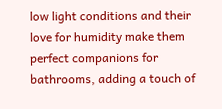low light conditions and their love for humidity make them perfect companions for bathrooms, adding a touch of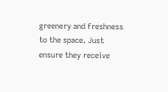greenery and freshness to the space. Just ensure they receive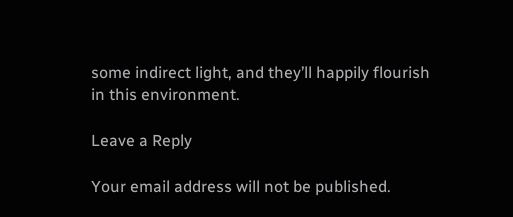some indirect light, and they’ll happily flourish in this environment.

Leave a Reply

Your email address will not be published.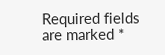Required fields are marked *